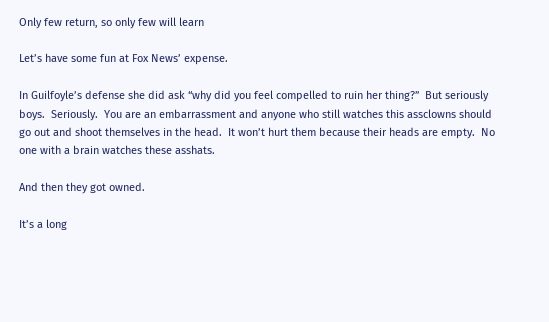Only few return, so only few will learn

Let’s have some fun at Fox News’ expense.

In Guilfoyle’s defense she did ask “why did you feel compelled to ruin her thing?”  But seriously boys.  Seriously.  You are an embarrassment and anyone who still watches this assclowns should go out and shoot themselves in the head.  It won’t hurt them because their heads are empty.  No one with a brain watches these asshats.

And then they got owned.

It’s a long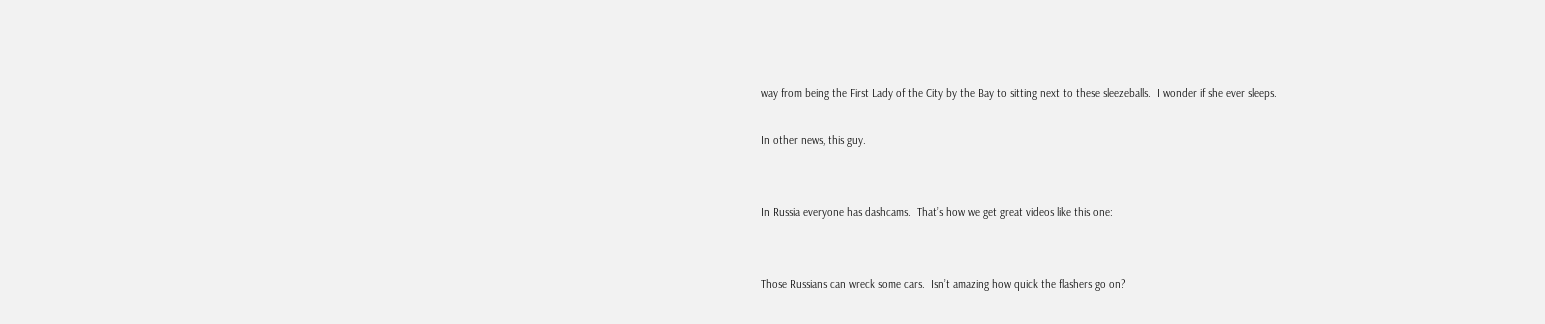way from being the First Lady of the City by the Bay to sitting next to these sleezeballs.  I wonder if she ever sleeps.

In other news, this guy.


In Russia everyone has dashcams.  That’s how we get great videos like this one:


Those Russians can wreck some cars.  Isn’t amazing how quick the flashers go on?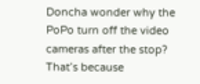Doncha wonder why the PoPo turn off the video cameras after the stop?  That’s because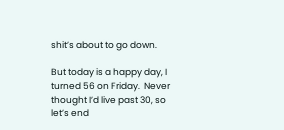shit’s about to go down.

But today is a happy day, I turned 56 on Friday.  Never thought I’d live past 30, so let’s end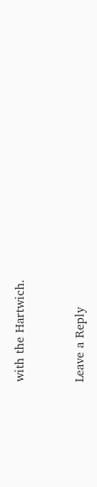with the Hartwich.



Leave a Reply